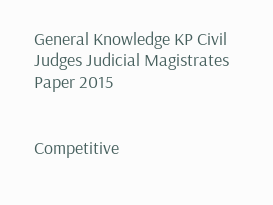General Knowledge KP Civil Judges Judicial Magistrates Paper 2015


Competitive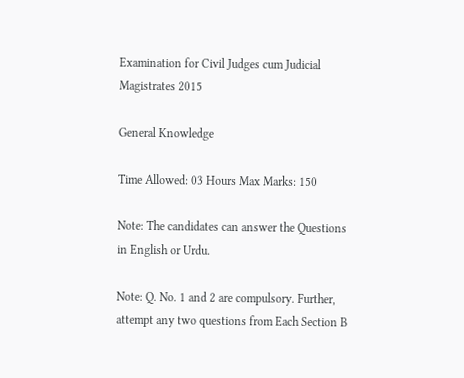Examination for Civil Judges cum Judicial Magistrates 2015

General Knowledge

Time Allowed: 03 Hours Max Marks: 150

Note: The candidates can answer the Questions in English or Urdu.

Note: Q. No. 1 and 2 are compulsory. Further, attempt any two questions from Each Section B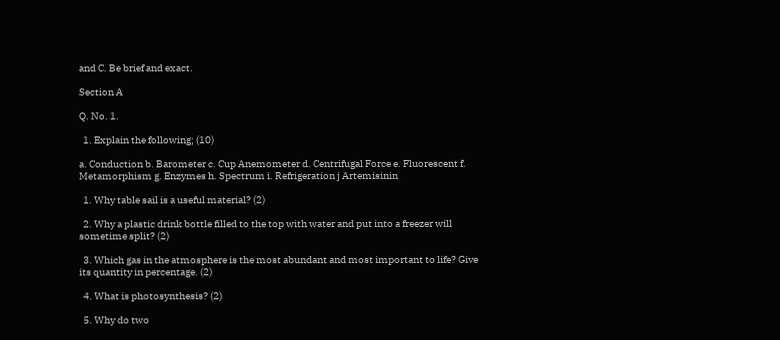and C. Be brief and exact.

Section A

Q. No. 1.

  1. Explain the following; (10)

a. Conduction b. Barometer c. Cup Anemometer d. Centrifugal Force e. Fluorescent f. Metamorphism g. Enzymes h. Spectrum i. Refrigeration j Artemisinin

  1. Why table sail is a useful material? (2)

  2. Why a plastic drink bottle filled to the top with water and put into a freezer will sometime split? (2)

  3. Which gas in the atmosphere is the most abundant and most important to life? Give its quantity in percentage. (2)

  4. What is photosynthesis? (2)

  5. Why do two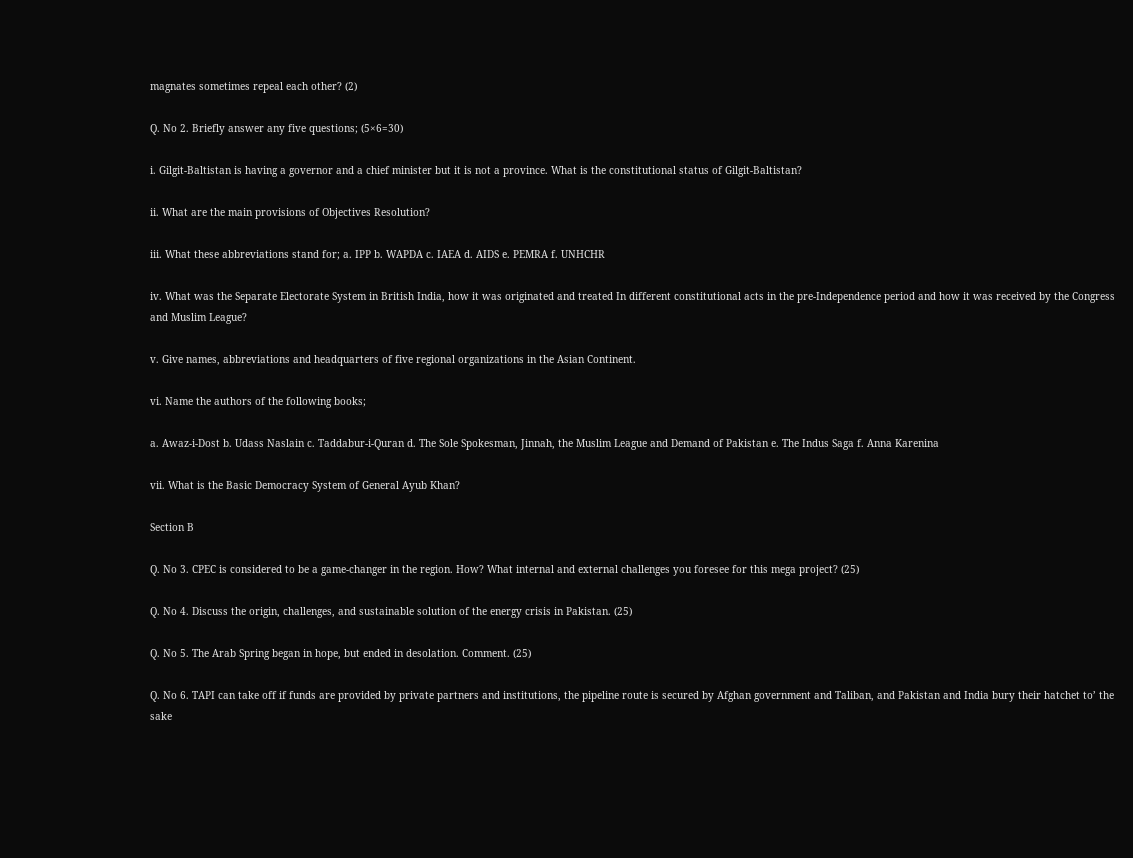magnates sometimes repeal each other? (2)

Q. No 2. Briefly answer any five questions; (5×6=30)

i. Gilgit-Baltistan is having a governor and a chief minister but it is not a province. What is the constitutional status of Gilgit-Baltistan?

ii. What are the main provisions of Objectives Resolution?

iii. What these abbreviations stand for; a. IPP b. WAPDA c. IAEA d. AIDS e. PEMRA f. UNHCHR

iv. What was the Separate Electorate System in British India, how it was originated and treated In different constitutional acts in the pre-Independence period and how it was received by the Congress and Muslim League?

v. Give names, abbreviations and headquarters of five regional organizations in the Asian Continent.

vi. Name the authors of the following books;

a. Awaz-i-Dost b. Udass Naslain c. Taddabur-i-Quran d. The Sole Spokesman, Jinnah, the Muslim League and Demand of Pakistan e. The Indus Saga f. Anna Karenina

vii. What is the Basic Democracy System of General Ayub Khan?

Section B

Q. No 3. CPEC is considered to be a game-changer in the region. How? What internal and external challenges you foresee for this mega project? (25)

Q. No 4. Discuss the origin, challenges, and sustainable solution of the energy crisis in Pakistan. (25)

Q. No 5. The Arab Spring began in hope, but ended in desolation. Comment. (25)

Q. No 6. TAPI can take off if funds are provided by private partners and institutions, the pipeline route is secured by Afghan government and Taliban, and Pakistan and India bury their hatchet to’ the sake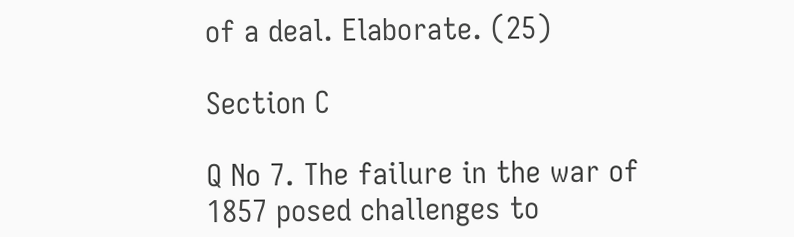of a deal. Elaborate. (25)

Section C

Q No 7. The failure in the war of 1857 posed challenges to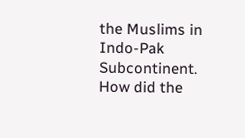the Muslims in Indo-Pak Subcontinent. How did the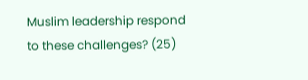Muslim leadership respond to these challenges? (25)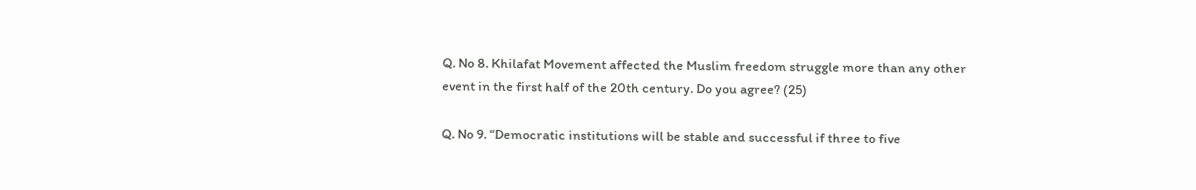Q. No 8. Khilafat Movement affected the Muslim freedom struggle more than any other event in the first half of the 20th century. Do you agree? (25)

Q. No 9. “Democratic institutions will be stable and successful if three to five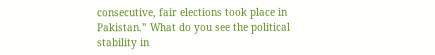consecutive, fair elections took place in Pakistan.” What do you see the political stability in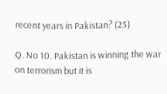recent years in Pakistan? (25)

Q. No 10. Pakistan is winning the war on terrorism but it is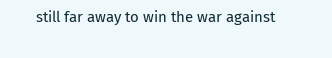still far away to win the war against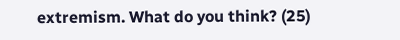extremism. What do you think? (25)